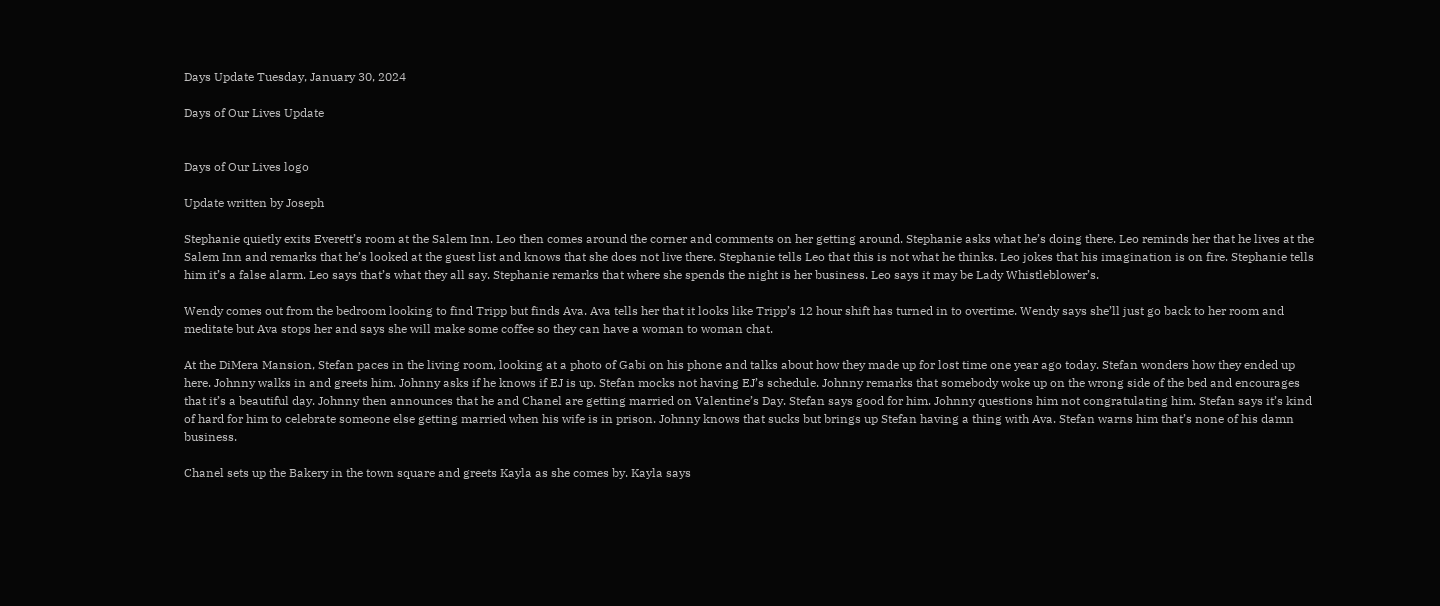Days Update Tuesday, January 30, 2024

Days of Our Lives Update


Days of Our Lives logo

Update written by Joseph

Stephanie quietly exits Everett’s room at the Salem Inn. Leo then comes around the corner and comments on her getting around. Stephanie asks what he’s doing there. Leo reminds her that he lives at the Salem Inn and remarks that he’s looked at the guest list and knows that she does not live there. Stephanie tells Leo that this is not what he thinks. Leo jokes that his imagination is on fire. Stephanie tells him it’s a false alarm. Leo says that’s what they all say. Stephanie remarks that where she spends the night is her business. Leo says it may be Lady Whistleblower’s.

Wendy comes out from the bedroom looking to find Tripp but finds Ava. Ava tells her that it looks like Tripp’s 12 hour shift has turned in to overtime. Wendy says she’ll just go back to her room and meditate but Ava stops her and says she will make some coffee so they can have a woman to woman chat.

At the DiMera Mansion, Stefan paces in the living room, looking at a photo of Gabi on his phone and talks about how they made up for lost time one year ago today. Stefan wonders how they ended up here. Johnny walks in and greets him. Johnny asks if he knows if EJ is up. Stefan mocks not having EJ’s schedule. Johnny remarks that somebody woke up on the wrong side of the bed and encourages that it’s a beautiful day. Johnny then announces that he and Chanel are getting married on Valentine’s Day. Stefan says good for him. Johnny questions him not congratulating him. Stefan says it’s kind of hard for him to celebrate someone else getting married when his wife is in prison. Johnny knows that sucks but brings up Stefan having a thing with Ava. Stefan warns him that’s none of his damn business.

Chanel sets up the Bakery in the town square and greets Kayla as she comes by. Kayla says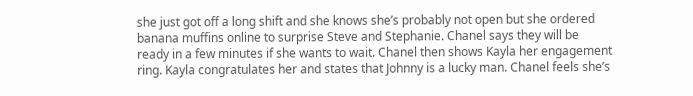she just got off a long shift and she knows she’s probably not open but she ordered banana muffins online to surprise Steve and Stephanie. Chanel says they will be ready in a few minutes if she wants to wait. Chanel then shows Kayla her engagement ring. Kayla congratulates her and states that Johnny is a lucky man. Chanel feels she’s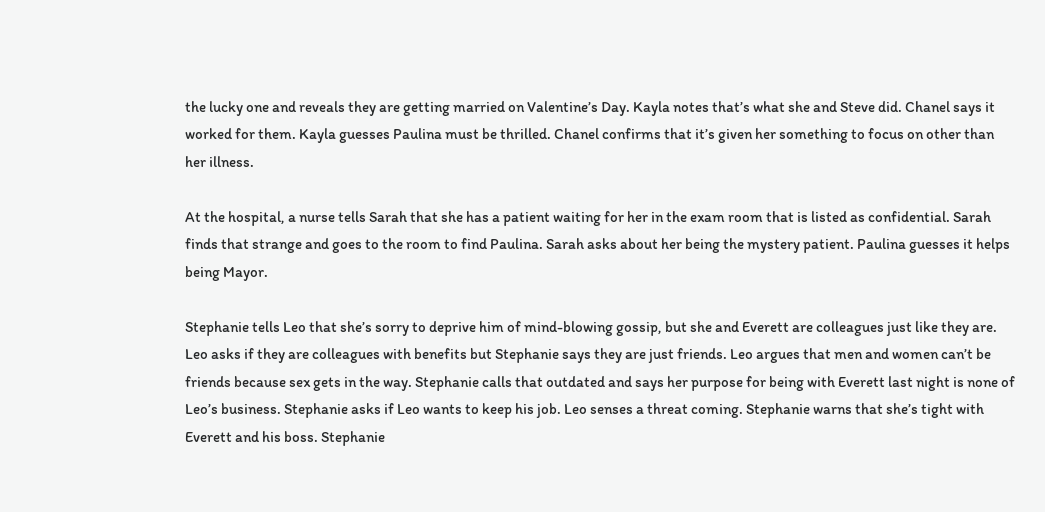the lucky one and reveals they are getting married on Valentine’s Day. Kayla notes that’s what she and Steve did. Chanel says it worked for them. Kayla guesses Paulina must be thrilled. Chanel confirms that it’s given her something to focus on other than her illness.

At the hospital, a nurse tells Sarah that she has a patient waiting for her in the exam room that is listed as confidential. Sarah finds that strange and goes to the room to find Paulina. Sarah asks about her being the mystery patient. Paulina guesses it helps being Mayor.

Stephanie tells Leo that she’s sorry to deprive him of mind-blowing gossip, but she and Everett are colleagues just like they are. Leo asks if they are colleagues with benefits but Stephanie says they are just friends. Leo argues that men and women can’t be friends because sex gets in the way. Stephanie calls that outdated and says her purpose for being with Everett last night is none of Leo’s business. Stephanie asks if Leo wants to keep his job. Leo senses a threat coming. Stephanie warns that she’s tight with Everett and his boss. Stephanie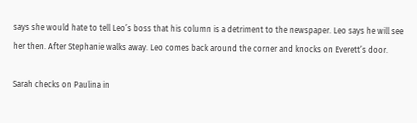says she would hate to tell Leo’s boss that his column is a detriment to the newspaper. Leo says he will see her then. After Stephanie walks away. Leo comes back around the corner and knocks on Everett’s door.

Sarah checks on Paulina in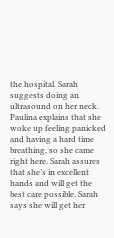the hospital. Sarah suggests doing an ultrasound on her neck. Paulina explains that she woke up feeling panicked and having a hard time breathing, so she came right here. Sarah assures that she’s in excellent hands and will get the best care possible. Sarah says she will get her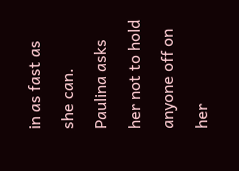in as fast as she can. Paulina asks her not to hold anyone off on her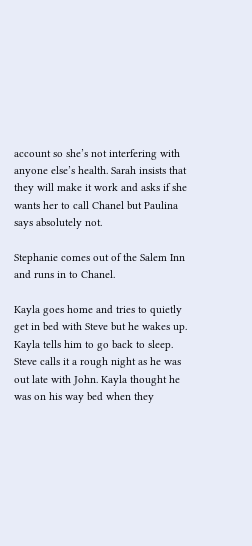account so she’s not interfering with anyone else’s health. Sarah insists that they will make it work and asks if she wants her to call Chanel but Paulina says absolutely not.

Stephanie comes out of the Salem Inn and runs in to Chanel.

Kayla goes home and tries to quietly get in bed with Steve but he wakes up. Kayla tells him to go back to sleep. Steve calls it a rough night as he was out late with John. Kayla thought he was on his way bed when they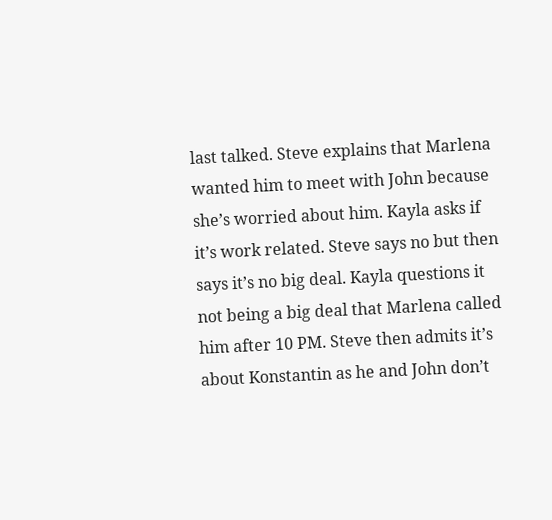last talked. Steve explains that Marlena wanted him to meet with John because she’s worried about him. Kayla asks if it’s work related. Steve says no but then says it’s no big deal. Kayla questions it not being a big deal that Marlena called him after 10 PM. Steve then admits it’s about Konstantin as he and John don’t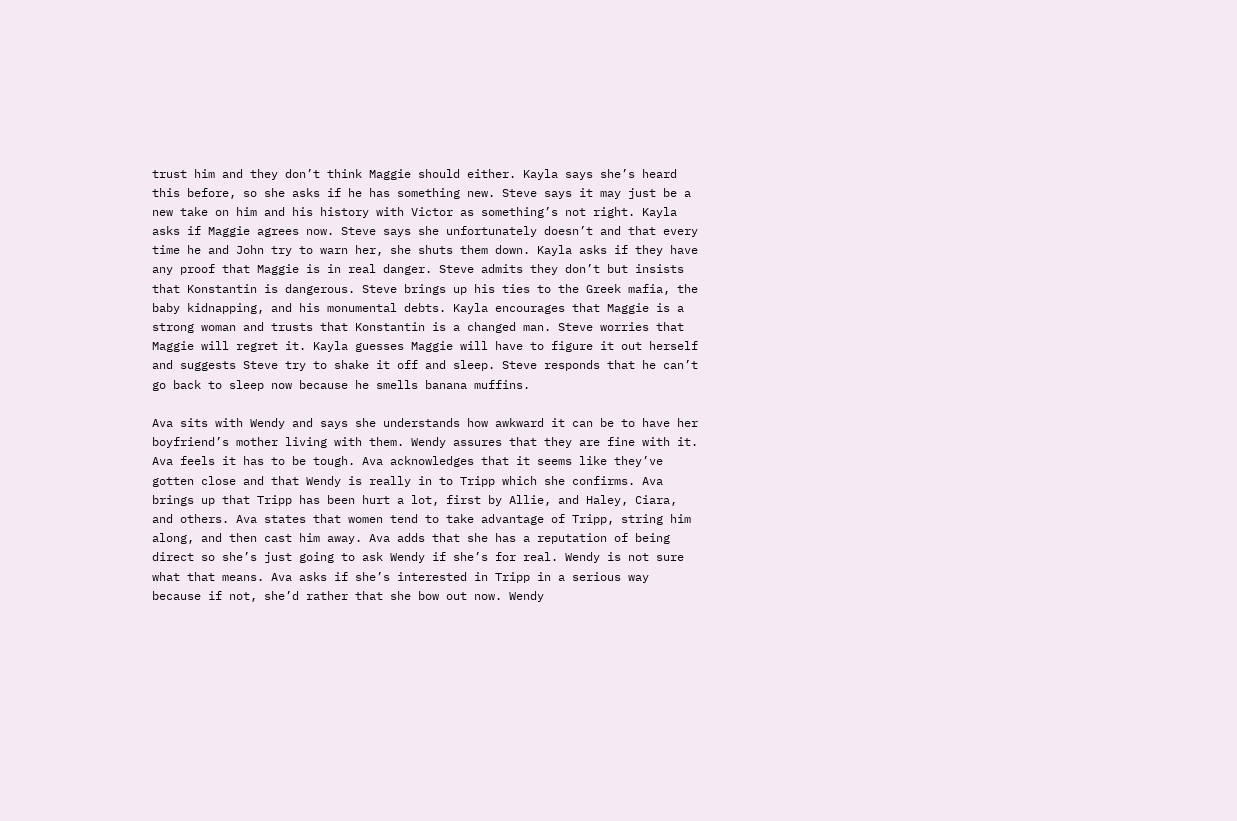trust him and they don’t think Maggie should either. Kayla says she’s heard this before, so she asks if he has something new. Steve says it may just be a new take on him and his history with Victor as something’s not right. Kayla asks if Maggie agrees now. Steve says she unfortunately doesn’t and that every time he and John try to warn her, she shuts them down. Kayla asks if they have any proof that Maggie is in real danger. Steve admits they don’t but insists that Konstantin is dangerous. Steve brings up his ties to the Greek mafia, the baby kidnapping, and his monumental debts. Kayla encourages that Maggie is a strong woman and trusts that Konstantin is a changed man. Steve worries that Maggie will regret it. Kayla guesses Maggie will have to figure it out herself and suggests Steve try to shake it off and sleep. Steve responds that he can’t go back to sleep now because he smells banana muffins.

Ava sits with Wendy and says she understands how awkward it can be to have her boyfriend’s mother living with them. Wendy assures that they are fine with it. Ava feels it has to be tough. Ava acknowledges that it seems like they’ve gotten close and that Wendy is really in to Tripp which she confirms. Ava brings up that Tripp has been hurt a lot, first by Allie, and Haley, Ciara, and others. Ava states that women tend to take advantage of Tripp, string him along, and then cast him away. Ava adds that she has a reputation of being direct so she’s just going to ask Wendy if she’s for real. Wendy is not sure what that means. Ava asks if she’s interested in Tripp in a serious way because if not, she’d rather that she bow out now. Wendy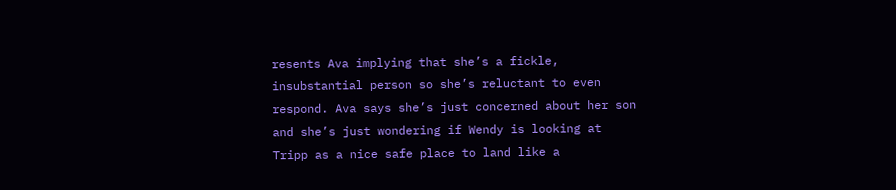resents Ava implying that she’s a fickle, insubstantial person so she’s reluctant to even respond. Ava says she’s just concerned about her son and she’s just wondering if Wendy is looking at Tripp as a nice safe place to land like a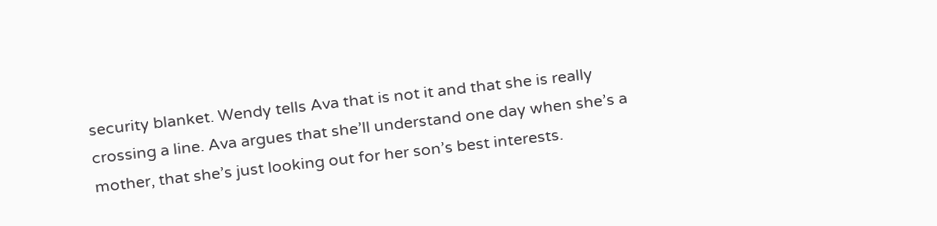security blanket. Wendy tells Ava that is not it and that she is really crossing a line. Ava argues that she’ll understand one day when she’s a mother, that she’s just looking out for her son’s best interests.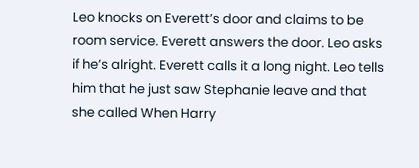Leo knocks on Everett’s door and claims to be room service. Everett answers the door. Leo asks if he’s alright. Everett calls it a long night. Leo tells him that he just saw Stephanie leave and that she called When Harry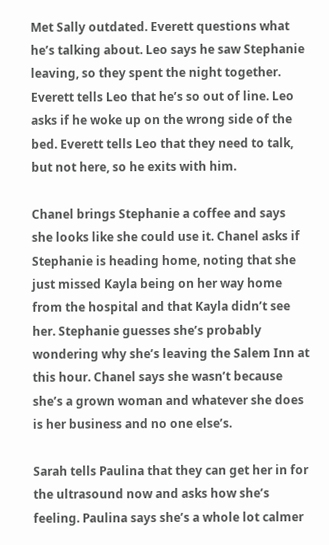Met Sally outdated. Everett questions what he’s talking about. Leo says he saw Stephanie leaving, so they spent the night together. Everett tells Leo that he’s so out of line. Leo asks if he woke up on the wrong side of the bed. Everett tells Leo that they need to talk, but not here, so he exits with him.

Chanel brings Stephanie a coffee and says she looks like she could use it. Chanel asks if Stephanie is heading home, noting that she just missed Kayla being on her way home from the hospital and that Kayla didn’t see her. Stephanie guesses she’s probably wondering why she’s leaving the Salem Inn at this hour. Chanel says she wasn’t because she’s a grown woman and whatever she does is her business and no one else’s.

Sarah tells Paulina that they can get her in for the ultrasound now and asks how she’s feeling. Paulina says she’s a whole lot calmer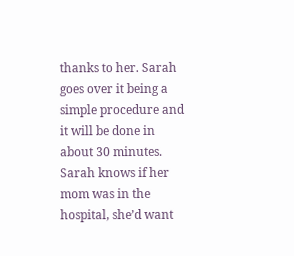thanks to her. Sarah goes over it being a simple procedure and it will be done in about 30 minutes. Sarah knows if her mom was in the hospital, she’d want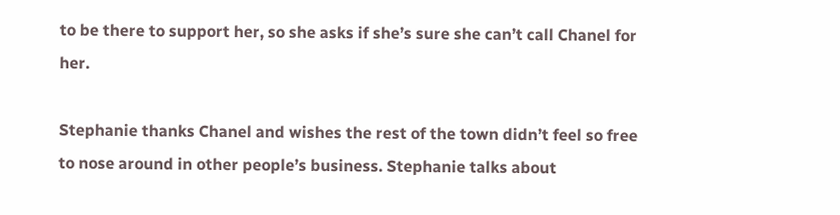to be there to support her, so she asks if she’s sure she can’t call Chanel for her.

Stephanie thanks Chanel and wishes the rest of the town didn’t feel so free to nose around in other people’s business. Stephanie talks about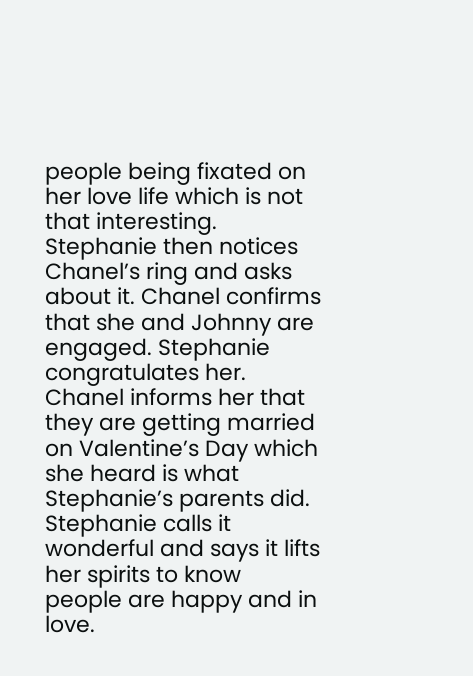people being fixated on her love life which is not that interesting. Stephanie then notices Chanel’s ring and asks about it. Chanel confirms that she and Johnny are engaged. Stephanie congratulates her. Chanel informs her that they are getting married on Valentine’s Day which she heard is what Stephanie’s parents did. Stephanie calls it wonderful and says it lifts her spirits to know people are happy and in love.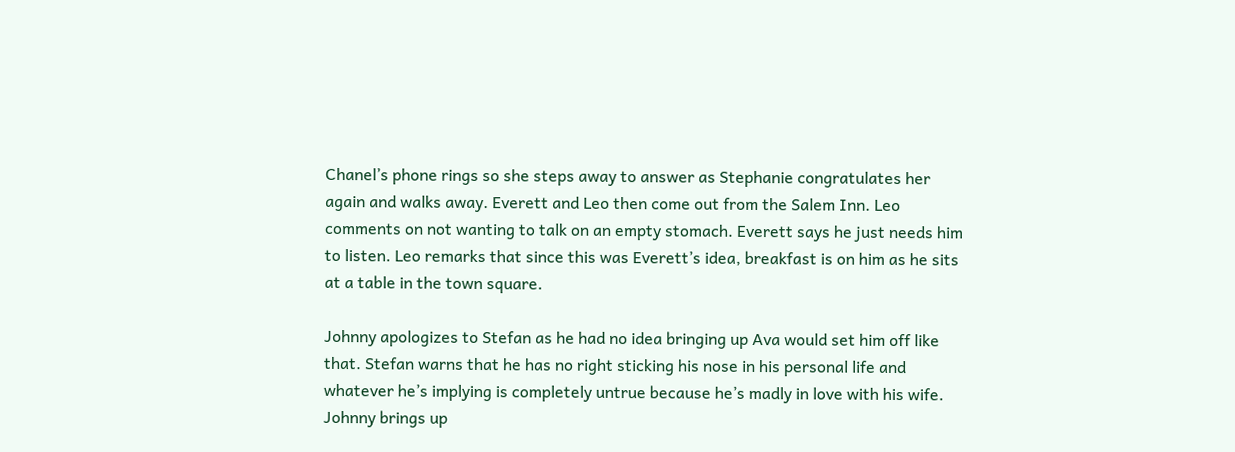Chanel’s phone rings so she steps away to answer as Stephanie congratulates her again and walks away. Everett and Leo then come out from the Salem Inn. Leo comments on not wanting to talk on an empty stomach. Everett says he just needs him to listen. Leo remarks that since this was Everett’s idea, breakfast is on him as he sits at a table in the town square.

Johnny apologizes to Stefan as he had no idea bringing up Ava would set him off like that. Stefan warns that he has no right sticking his nose in his personal life and whatever he’s implying is completely untrue because he’s madly in love with his wife. Johnny brings up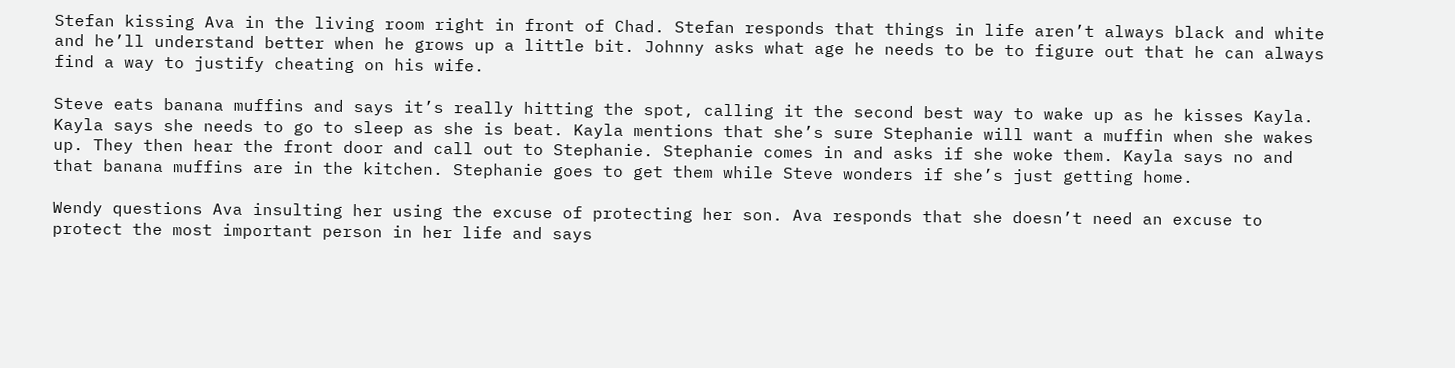Stefan kissing Ava in the living room right in front of Chad. Stefan responds that things in life aren’t always black and white and he’ll understand better when he grows up a little bit. Johnny asks what age he needs to be to figure out that he can always find a way to justify cheating on his wife.

Steve eats banana muffins and says it’s really hitting the spot, calling it the second best way to wake up as he kisses Kayla. Kayla says she needs to go to sleep as she is beat. Kayla mentions that she’s sure Stephanie will want a muffin when she wakes up. They then hear the front door and call out to Stephanie. Stephanie comes in and asks if she woke them. Kayla says no and that banana muffins are in the kitchen. Stephanie goes to get them while Steve wonders if she’s just getting home.

Wendy questions Ava insulting her using the excuse of protecting her son. Ava responds that she doesn’t need an excuse to protect the most important person in her life and says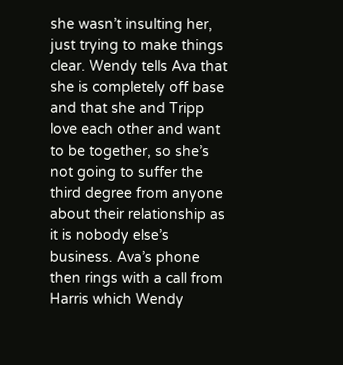she wasn’t insulting her, just trying to make things clear. Wendy tells Ava that she is completely off base and that she and Tripp love each other and want to be together, so she’s not going to suffer the third degree from anyone about their relationship as it is nobody else’s business. Ava’s phone then rings with a call from Harris which Wendy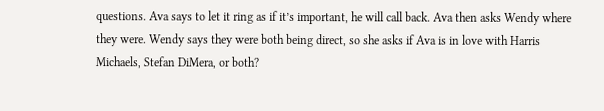questions. Ava says to let it ring as if it’s important, he will call back. Ava then asks Wendy where they were. Wendy says they were both being direct, so she asks if Ava is in love with Harris Michaels, Stefan DiMera, or both?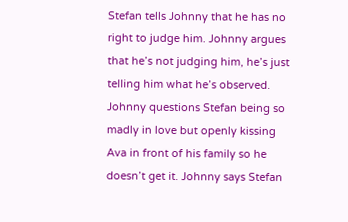Stefan tells Johnny that he has no right to judge him. Johnny argues that he’s not judging him, he’s just telling him what he’s observed. Johnny questions Stefan being so madly in love but openly kissing Ava in front of his family so he doesn’t get it. Johnny says Stefan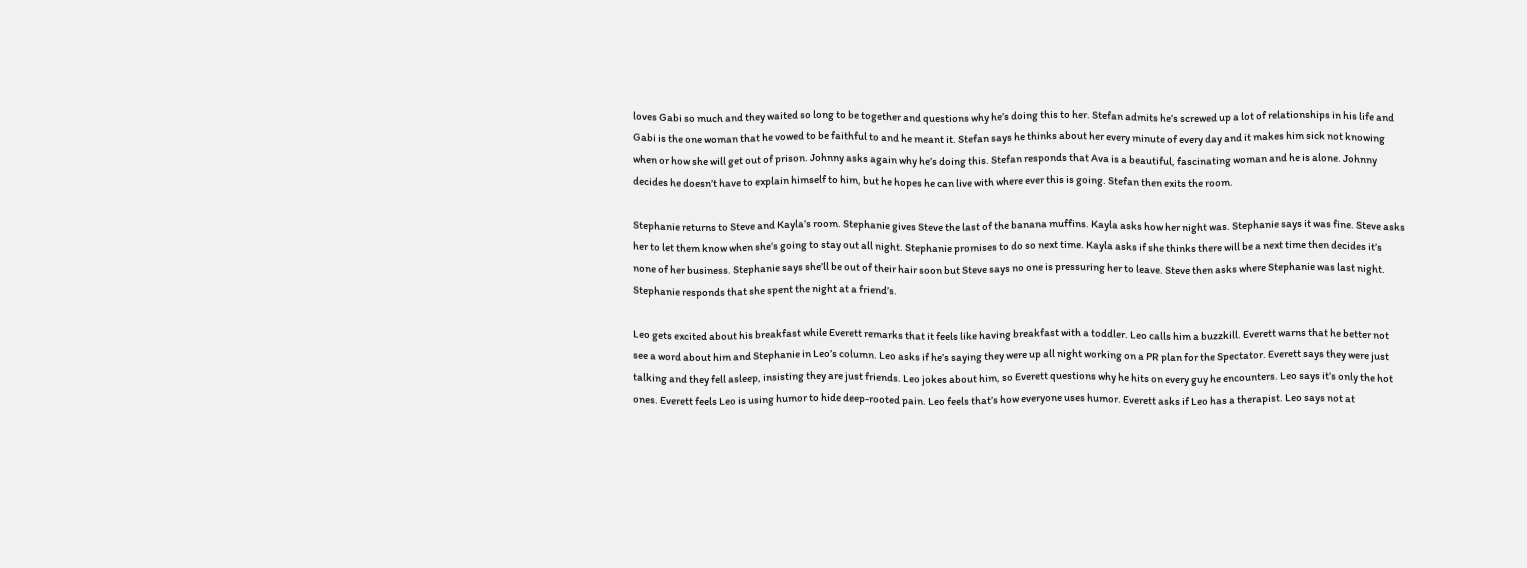loves Gabi so much and they waited so long to be together and questions why he’s doing this to her. Stefan admits he’s screwed up a lot of relationships in his life and Gabi is the one woman that he vowed to be faithful to and he meant it. Stefan says he thinks about her every minute of every day and it makes him sick not knowing when or how she will get out of prison. Johnny asks again why he’s doing this. Stefan responds that Ava is a beautiful, fascinating woman and he is alone. Johnny decides he doesn’t have to explain himself to him, but he hopes he can live with where ever this is going. Stefan then exits the room.

Stephanie returns to Steve and Kayla’s room. Stephanie gives Steve the last of the banana muffins. Kayla asks how her night was. Stephanie says it was fine. Steve asks her to let them know when she’s going to stay out all night. Stephanie promises to do so next time. Kayla asks if she thinks there will be a next time then decides it’s none of her business. Stephanie says she’ll be out of their hair soon but Steve says no one is pressuring her to leave. Steve then asks where Stephanie was last night. Stephanie responds that she spent the night at a friend’s.

Leo gets excited about his breakfast while Everett remarks that it feels like having breakfast with a toddler. Leo calls him a buzzkill. Everett warns that he better not see a word about him and Stephanie in Leo’s column. Leo asks if he’s saying they were up all night working on a PR plan for the Spectator. Everett says they were just talking and they fell asleep, insisting they are just friends. Leo jokes about him, so Everett questions why he hits on every guy he encounters. Leo says it’s only the hot ones. Everett feels Leo is using humor to hide deep-rooted pain. Leo feels that’s how everyone uses humor. Everett asks if Leo has a therapist. Leo says not at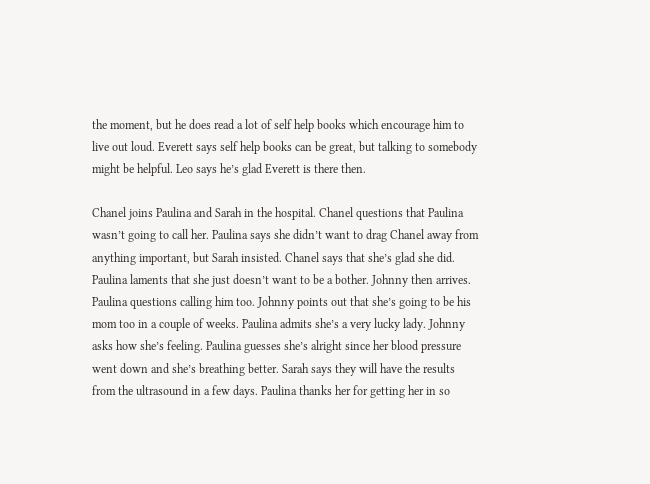the moment, but he does read a lot of self help books which encourage him to live out loud. Everett says self help books can be great, but talking to somebody might be helpful. Leo says he’s glad Everett is there then.

Chanel joins Paulina and Sarah in the hospital. Chanel questions that Paulina wasn’t going to call her. Paulina says she didn’t want to drag Chanel away from anything important, but Sarah insisted. Chanel says that she’s glad she did. Paulina laments that she just doesn’t want to be a bother. Johnny then arrives. Paulina questions calling him too. Johnny points out that she’s going to be his mom too in a couple of weeks. Paulina admits she’s a very lucky lady. Johnny asks how she’s feeling. Paulina guesses she’s alright since her blood pressure went down and she’s breathing better. Sarah says they will have the results from the ultrasound in a few days. Paulina thanks her for getting her in so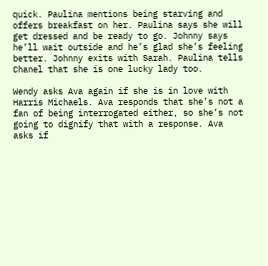quick. Paulina mentions being starving and offers breakfast on her. Paulina says she will get dressed and be ready to go. Johnny says he’ll wait outside and he’s glad she’s feeling better. Johnny exits with Sarah. Paulina tells Chanel that she is one lucky lady too.

Wendy asks Ava again if she is in love with Harris Michaels. Ava responds that she’s not a fan of being interrogated either, so she’s not going to dignify that with a response. Ava asks if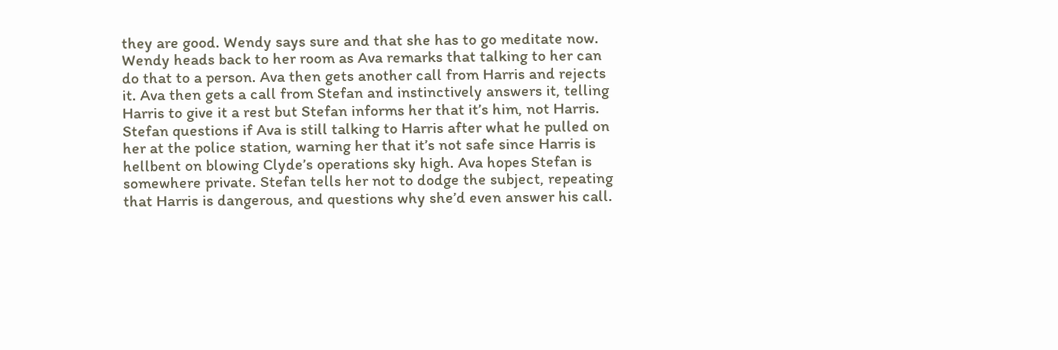they are good. Wendy says sure and that she has to go meditate now. Wendy heads back to her room as Ava remarks that talking to her can do that to a person. Ava then gets another call from Harris and rejects it. Ava then gets a call from Stefan and instinctively answers it, telling Harris to give it a rest but Stefan informs her that it’s him, not Harris. Stefan questions if Ava is still talking to Harris after what he pulled on her at the police station, warning her that it’s not safe since Harris is hellbent on blowing Clyde’s operations sky high. Ava hopes Stefan is somewhere private. Stefan tells her not to dodge the subject, repeating that Harris is dangerous, and questions why she’d even answer his call.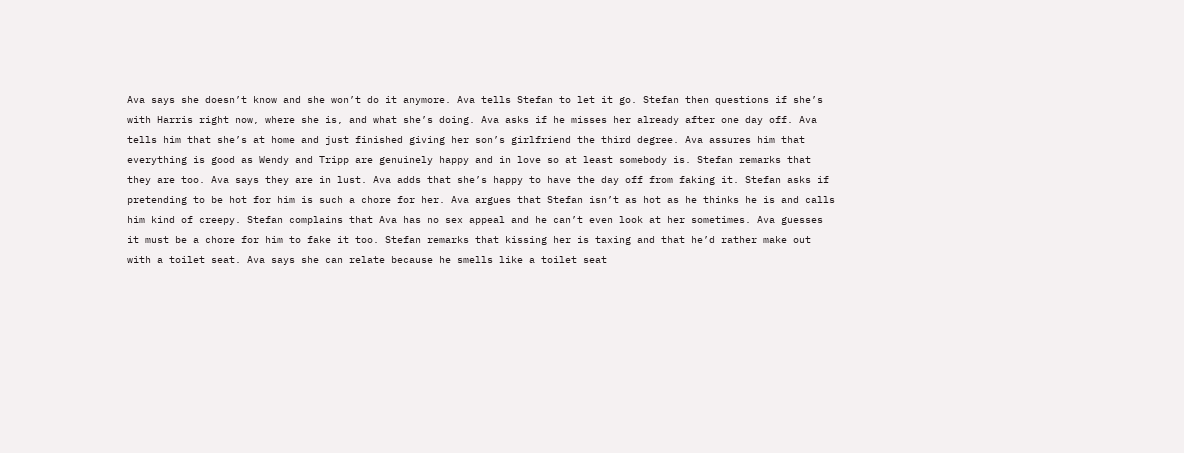Ava says she doesn’t know and she won’t do it anymore. Ava tells Stefan to let it go. Stefan then questions if she’s with Harris right now, where she is, and what she’s doing. Ava asks if he misses her already after one day off. Ava tells him that she’s at home and just finished giving her son’s girlfriend the third degree. Ava assures him that everything is good as Wendy and Tripp are genuinely happy and in love so at least somebody is. Stefan remarks that they are too. Ava says they are in lust. Ava adds that she’s happy to have the day off from faking it. Stefan asks if pretending to be hot for him is such a chore for her. Ava argues that Stefan isn’t as hot as he thinks he is and calls him kind of creepy. Stefan complains that Ava has no sex appeal and he can’t even look at her sometimes. Ava guesses it must be a chore for him to fake it too. Stefan remarks that kissing her is taxing and that he’d rather make out with a toilet seat. Ava says she can relate because he smells like a toilet seat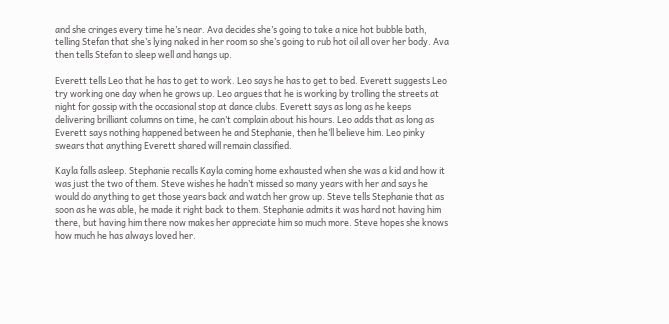and she cringes every time he’s near. Ava decides she’s going to take a nice hot bubble bath, telling Stefan that she’s lying naked in her room so she’s going to rub hot oil all over her body. Ava then tells Stefan to sleep well and hangs up.

Everett tells Leo that he has to get to work. Leo says he has to get to bed. Everett suggests Leo try working one day when he grows up. Leo argues that he is working by trolling the streets at night for gossip with the occasional stop at dance clubs. Everett says as long as he keeps delivering brilliant columns on time, he can’t complain about his hours. Leo adds that as long as Everett says nothing happened between he and Stephanie, then he’ll believe him. Leo pinky swears that anything Everett shared will remain classified.

Kayla falls asleep. Stephanie recalls Kayla coming home exhausted when she was a kid and how it was just the two of them. Steve wishes he hadn’t missed so many years with her and says he would do anything to get those years back and watch her grow up. Steve tells Stephanie that as soon as he was able, he made it right back to them. Stephanie admits it was hard not having him there, but having him there now makes her appreciate him so much more. Steve hopes she knows how much he has always loved her.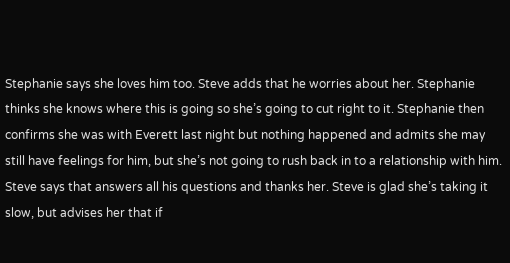Stephanie says she loves him too. Steve adds that he worries about her. Stephanie thinks she knows where this is going so she’s going to cut right to it. Stephanie then confirms she was with Everett last night but nothing happened and admits she may still have feelings for him, but she’s not going to rush back in to a relationship with him. Steve says that answers all his questions and thanks her. Steve is glad she’s taking it slow, but advises her that if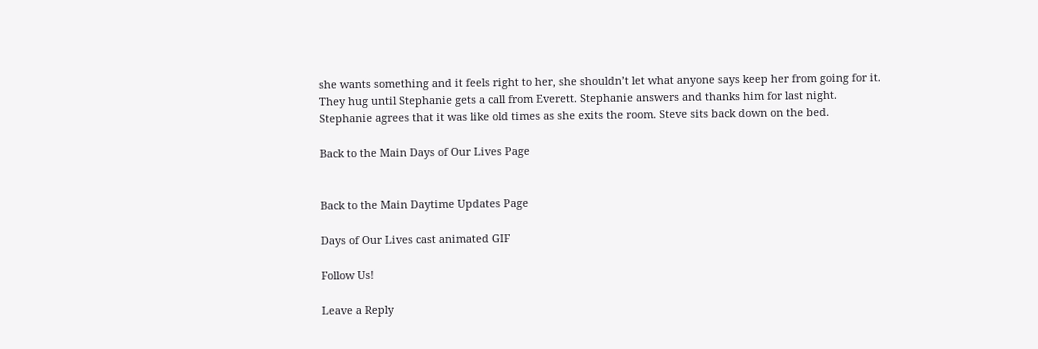she wants something and it feels right to her, she shouldn’t let what anyone says keep her from going for it. They hug until Stephanie gets a call from Everett. Stephanie answers and thanks him for last night. Stephanie agrees that it was like old times as she exits the room. Steve sits back down on the bed.

Back to the Main Days of Our Lives Page


Back to the Main Daytime Updates Page

Days of Our Lives cast animated GIF

Follow Us!

Leave a Reply